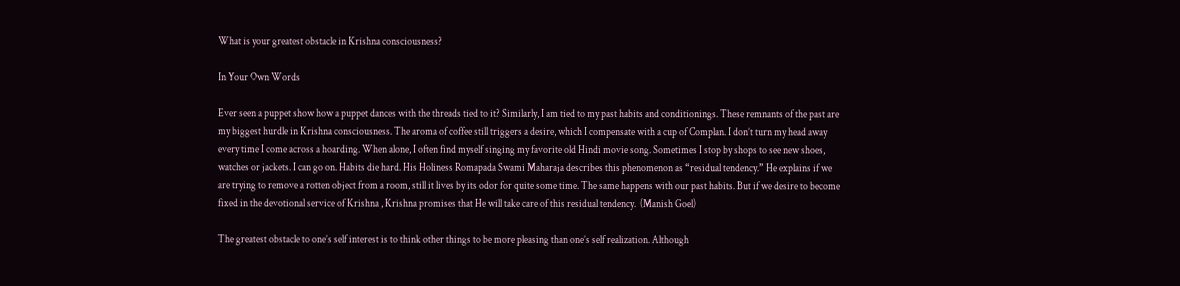What is your greatest obstacle in Krishna consciousness?

In Your Own Words

Ever seen a puppet show how a puppet dances with the threads tied to it? Similarly, I am tied to my past habits and conditionings. These remnants of the past are my biggest hurdle in Krishna consciousness. The aroma of coffee still triggers a desire, which I compensate with a cup of Complan. I don’t turn my head away every time I come across a hoarding. When alone, I often find myself singing my favorite old Hindi movie song. Sometimes I stop by shops to see new shoes, watches or jackets. I can go on. Habits die hard. His Holiness Romapada Swami Maharaja describes this phenomenon as “residual tendency.” He explains if we are trying to remove a rotten object from a room, still it lives by its odor for quite some time. The same happens with our past habits. But if we desire to become fixed in the devotional service of Krishna , Krishna promises that He will take care of this residual tendency.  (Manish Goel)

The greatest obstacle to one’s self interest is to think other things to be more pleasing than one’s self realization. Although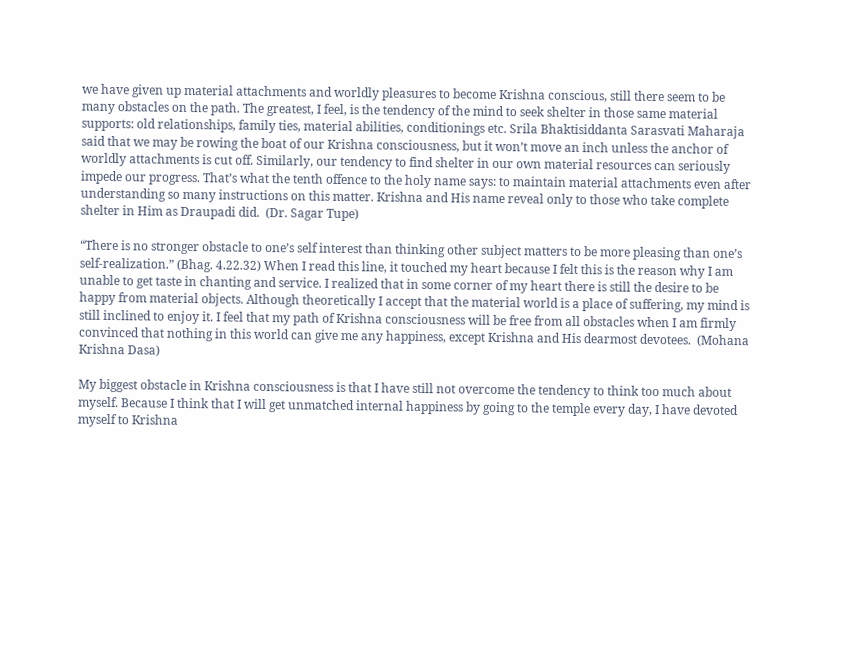we have given up material attachments and worldly pleasures to become Krishna conscious, still there seem to be many obstacles on the path. The greatest, I feel, is the tendency of the mind to seek shelter in those same material supports: old relationships, family ties, material abilities, conditionings etc. Srila Bhaktisiddanta Sarasvati Maharaja said that we may be rowing the boat of our Krishna consciousness, but it won’t move an inch unless the anchor of worldly attachments is cut off. Similarly, our tendency to find shelter in our own material resources can seriously impede our progress. That’s what the tenth offence to the holy name says: to maintain material attachments even after understanding so many instructions on this matter. Krishna and His name reveal only to those who take complete shelter in Him as Draupadi did.  (Dr. Sagar Tupe)

“There is no stronger obstacle to one’s self interest than thinking other subject matters to be more pleasing than one’s self-realization.” (Bhag. 4.22.32) When I read this line, it touched my heart because I felt this is the reason why I am unable to get taste in chanting and service. I realized that in some corner of my heart there is still the desire to be happy from material objects. Although theoretically I accept that the material world is a place of suffering, my mind is still inclined to enjoy it. I feel that my path of Krishna consciousness will be free from all obstacles when I am firmly convinced that nothing in this world can give me any happiness, except Krishna and His dearmost devotees.  (Mohana Krishna Dasa)

My biggest obstacle in Krishna consciousness is that I have still not overcome the tendency to think too much about myself. Because I think that I will get unmatched internal happiness by going to the temple every day, I have devoted myself to Krishna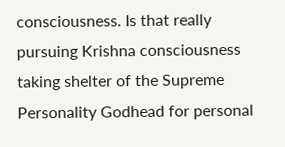consciousness. Is that really pursuing Krishna consciousness taking shelter of the Supreme Personality Godhead for personal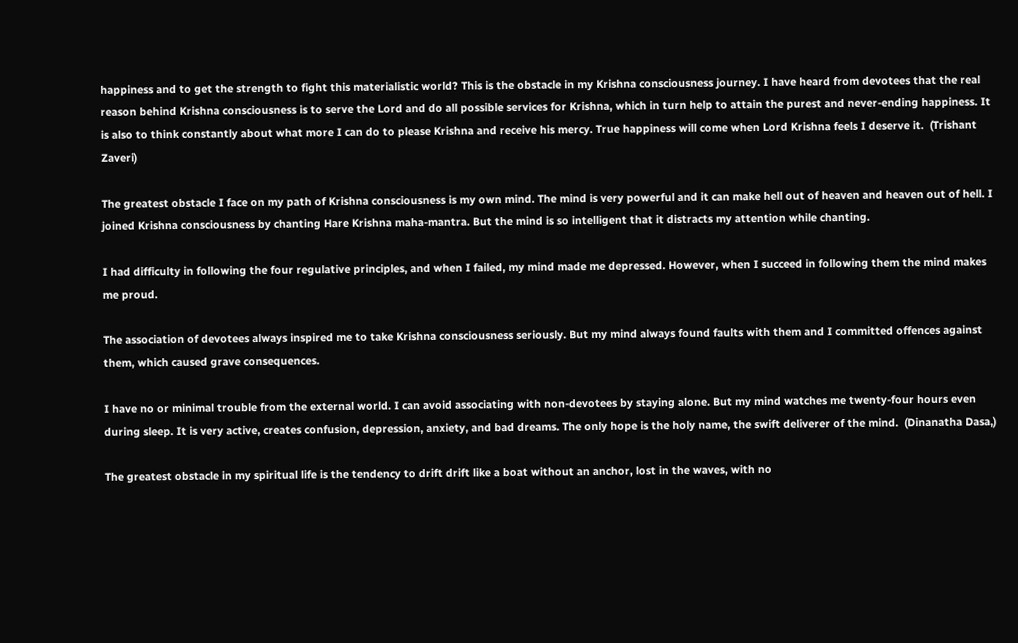happiness and to get the strength to fight this materialistic world? This is the obstacle in my Krishna consciousness journey. I have heard from devotees that the real reason behind Krishna consciousness is to serve the Lord and do all possible services for Krishna, which in turn help to attain the purest and never-ending happiness. It is also to think constantly about what more I can do to please Krishna and receive his mercy. True happiness will come when Lord Krishna feels I deserve it.  (Trishant Zaveri)

The greatest obstacle I face on my path of Krishna consciousness is my own mind. The mind is very powerful and it can make hell out of heaven and heaven out of hell. I joined Krishna consciousness by chanting Hare Krishna maha-mantra. But the mind is so intelligent that it distracts my attention while chanting.

I had difficulty in following the four regulative principles, and when I failed, my mind made me depressed. However, when I succeed in following them the mind makes me proud.

The association of devotees always inspired me to take Krishna consciousness seriously. But my mind always found faults with them and I committed offences against them, which caused grave consequences.

I have no or minimal trouble from the external world. I can avoid associating with non-devotees by staying alone. But my mind watches me twenty-four hours even during sleep. It is very active, creates confusion, depression, anxiety, and bad dreams. The only hope is the holy name, the swift deliverer of the mind.  (Dinanatha Dasa,)

The greatest obstacle in my spiritual life is the tendency to drift drift like a boat without an anchor, lost in the waves, with no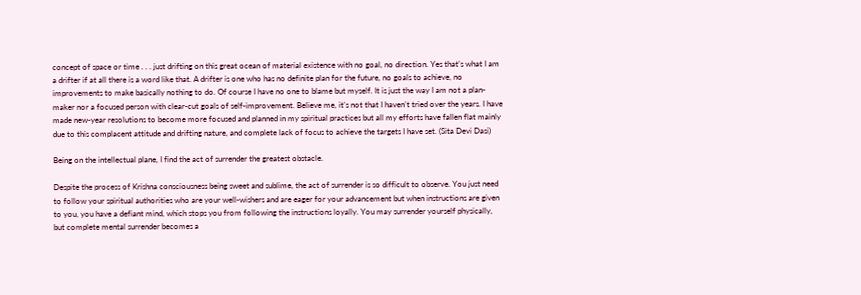concept of space or time . . . just drifting on this great ocean of material existence with no goal, no direction. Yes that’s what I am a drifter if at all there is a word like that. A drifter is one who has no definite plan for the future, no goals to achieve, no improvements to make basically nothing to do. Of course I have no one to blame but myself. It is just the way I am not a plan-maker nor a focused person with clear-cut goals of self-improvement. Believe me, it’s not that I haven’t tried over the years. I have made new-year resolutions to become more focused and planned in my spiritual practices but all my efforts have fallen flat mainly due to this complacent attitude and drifting nature, and complete lack of focus to achieve the targets I have set. (Sita Devi Dasi)

Being on the intellectual plane, I find the act of surrender the greatest obstacle.

Despite the process of Krishna consciousness being sweet and sublime, the act of surrender is so difficult to observe. You just need to follow your spiritual authorities who are your well-wishers and are eager for your advancement but when instructions are given to you, you have a defiant mind, which stops you from following the instructions loyally. You may surrender yourself physically, but complete mental surrender becomes a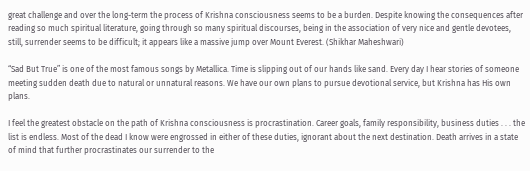great challenge and over the long-term the process of Krishna consciousness seems to be a burden. Despite knowing the consequences after reading so much spiritual literature, going through so many spiritual discourses, being in the association of very nice and gentle devotees, still, surrender seems to be difficult; it appears like a massive jump over Mount Everest. (Shikhar Maheshwari)

“Sad But True” is one of the most famous songs by Metallica. Time is slipping out of our hands like sand. Every day I hear stories of someone meeting sudden death due to natural or unnatural reasons. We have our own plans to pursue devotional service, but Krishna has His own plans.

I feel the greatest obstacle on the path of Krishna consciousness is procrastination. Career goals, family responsibility, business duties . . . the list is endless. Most of the dead I know were engrossed in either of these duties, ignorant about the next destination. Death arrives in a state of mind that further procrastinates our surrender to the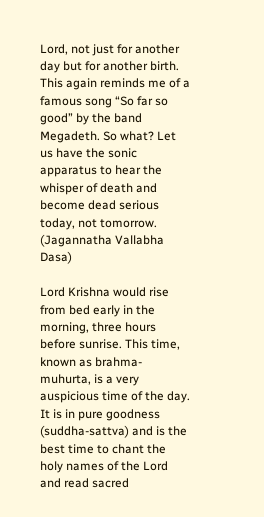Lord, not just for another day but for another birth. This again reminds me of a famous song “So far so good” by the band Megadeth. So what? Let us have the sonic apparatus to hear the whisper of death and become dead serious today, not tomorrow.  (Jagannatha Vallabha Dasa)

Lord Krishna would rise from bed early in the morning, three hours before sunrise. This time, known as brahma-muhurta, is a very auspicious time of the day. It is in pure goodness (suddha-sattva) and is the best time to chant the holy names of the Lord and read sacred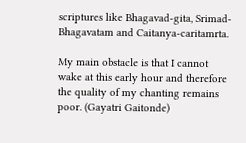scriptures like Bhagavad-gita, Srimad-Bhagavatam and Caitanya-caritamrta.

My main obstacle is that I cannot wake at this early hour and therefore the quality of my chanting remains poor. (Gayatri Gaitonde)